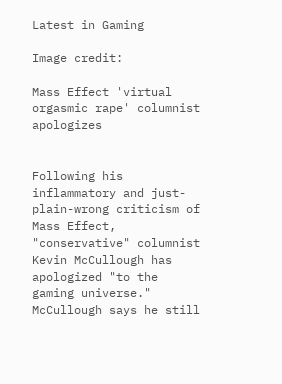Latest in Gaming

Image credit:

Mass Effect 'virtual orgasmic rape' columnist apologizes


Following his inflammatory and just-plain-wrong criticism of Mass Effect, "conservative" columnist Kevin McCullough has apologized "to the gaming universe." McCullough says he still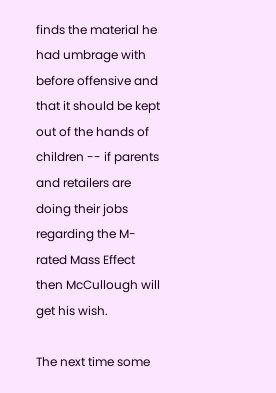finds the material he had umbrage with before offensive and that it should be kept out of the hands of children -- if parents and retailers are doing their jobs regarding the M-rated Mass Effect then McCullough will get his wish.

The next time some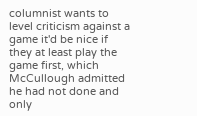columnist wants to level criticism against a game it'd be nice if they at least play the game first, which McCullough admitted he had not done and only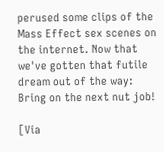perused some clips of the Mass Effect sex scenes on the internet. Now that we've gotten that futile dream out of the way: Bring on the next nut job!

[Via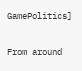GamePolitics]

From around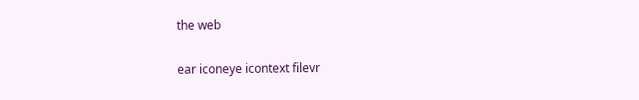the web

ear iconeye icontext filevr